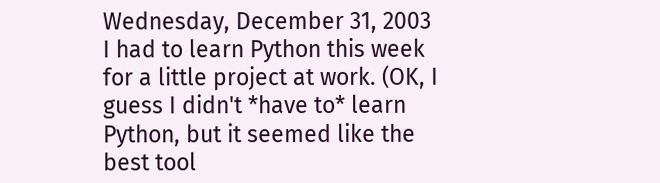Wednesday, December 31, 2003
I had to learn Python this week for a little project at work. (OK, I guess I didn't *have to* learn Python, but it seemed like the best tool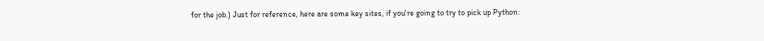for the job.) Just for reference, here are some key sites, if you're going to try to pick up Python: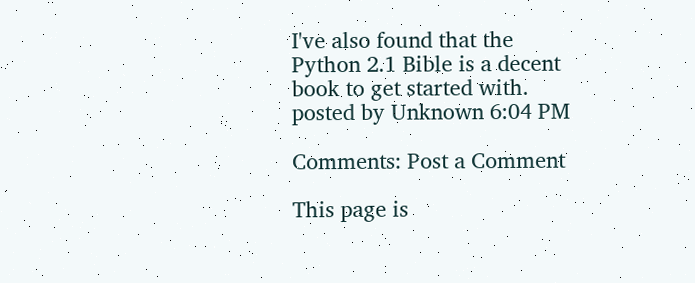I've also found that the Python 2.1 Bible is a decent book to get started with.
posted by Unknown 6:04 PM

Comments: Post a Comment

This page is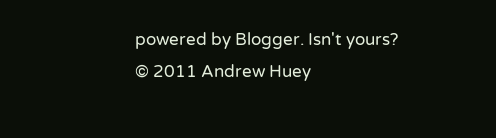powered by Blogger. Isn't yours?
© 2011 Andrew Huey